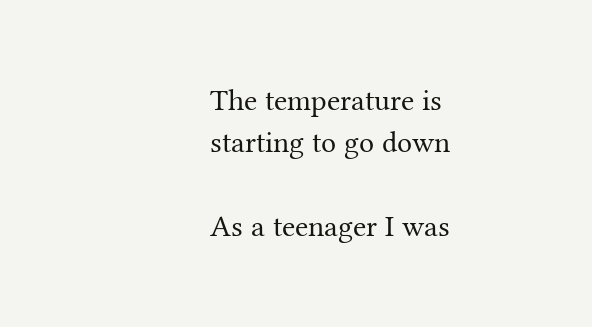The temperature is starting to go down

As a teenager I was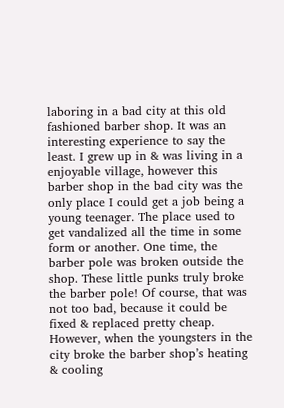laboring in a bad city at this old fashioned barber shop. It was an interesting experience to say the least. I grew up in & was living in a enjoyable village, however this barber shop in the bad city was the only place I could get a job being a young teenager. The place used to get vandalized all the time in some form or another. One time, the barber pole was broken outside the shop. These little punks truly broke the barber pole! Of course, that was not too bad, because it could be fixed & replaced pretty cheap. However, when the youngsters in the city broke the barber shop’s heating & cooling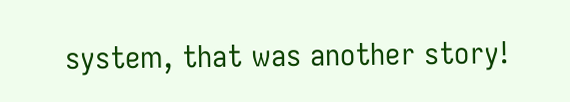system, that was another story!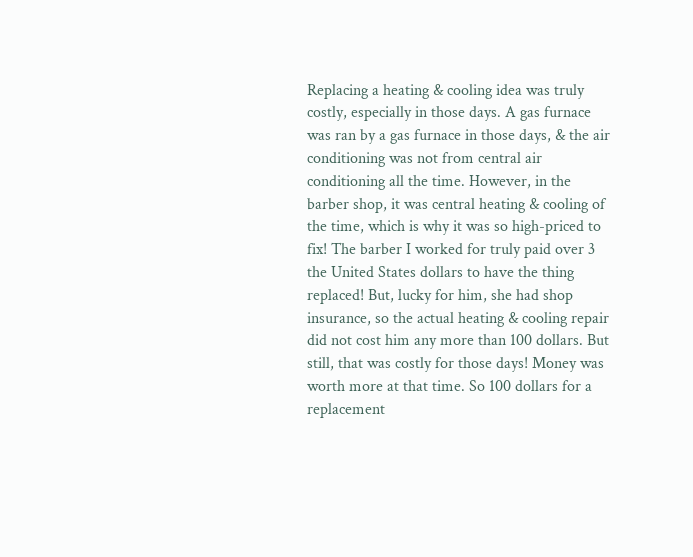Replacing a heating & cooling idea was truly costly, especially in those days. A gas furnace was ran by a gas furnace in those days, & the air conditioning was not from central air conditioning all the time. However, in the barber shop, it was central heating & cooling of the time, which is why it was so high-priced to fix! The barber I worked for truly paid over 3 the United States dollars to have the thing replaced! But, lucky for him, she had shop insurance, so the actual heating & cooling repair did not cost him any more than 100 dollars. But still, that was costly for those days! Money was worth more at that time. So 100 dollars for a replacement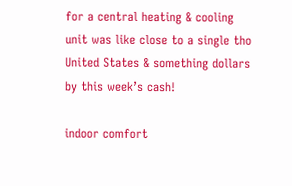for a central heating & cooling unit was like close to a single tho United States & something dollars by this week’s cash!

indoor comfort